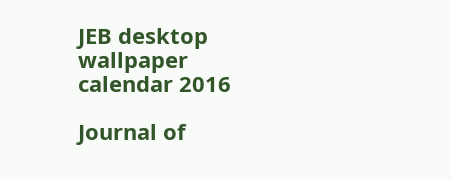JEB desktop wallpaper calendar 2016

Journal of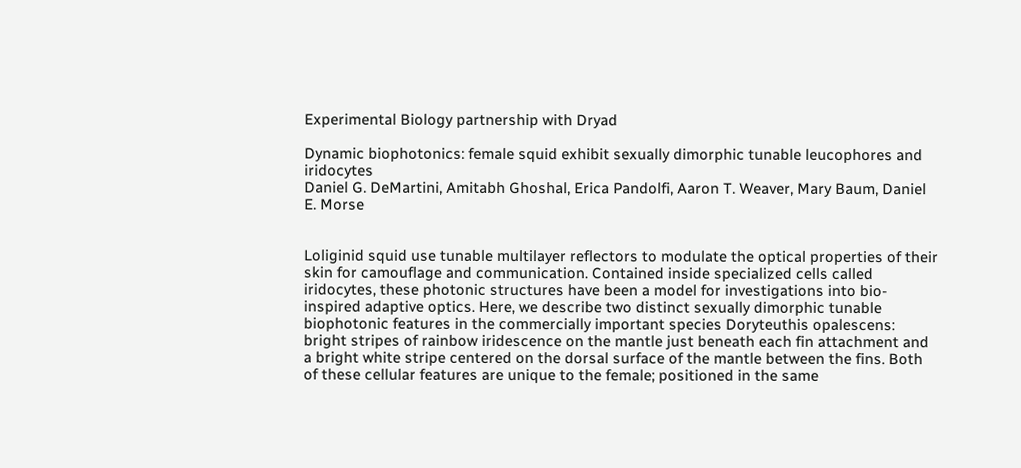Experimental Biology partnership with Dryad

Dynamic biophotonics: female squid exhibit sexually dimorphic tunable leucophores and iridocytes
Daniel G. DeMartini, Amitabh Ghoshal, Erica Pandolfi, Aaron T. Weaver, Mary Baum, Daniel E. Morse


Loliginid squid use tunable multilayer reflectors to modulate the optical properties of their skin for camouflage and communication. Contained inside specialized cells called iridocytes, these photonic structures have been a model for investigations into bio-inspired adaptive optics. Here, we describe two distinct sexually dimorphic tunable biophotonic features in the commercially important species Doryteuthis opalescens: bright stripes of rainbow iridescence on the mantle just beneath each fin attachment and a bright white stripe centered on the dorsal surface of the mantle between the fins. Both of these cellular features are unique to the female; positioned in the same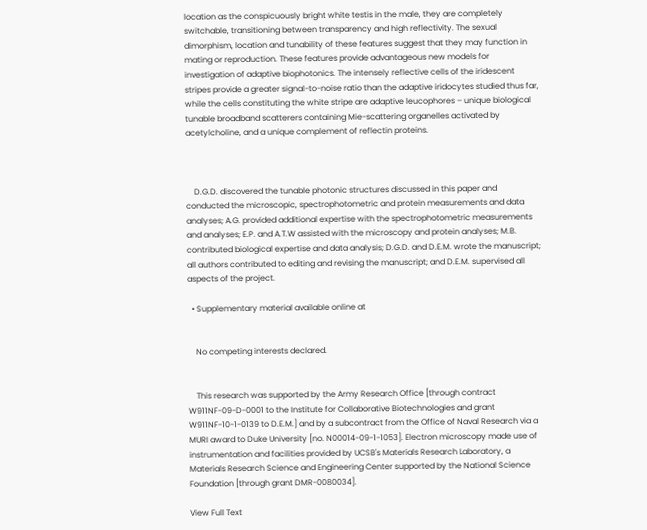location as the conspicuously bright white testis in the male, they are completely switchable, transitioning between transparency and high reflectivity. The sexual dimorphism, location and tunability of these features suggest that they may function in mating or reproduction. These features provide advantageous new models for investigation of adaptive biophotonics. The intensely reflective cells of the iridescent stripes provide a greater signal-to-noise ratio than the adaptive iridocytes studied thus far, while the cells constituting the white stripe are adaptive leucophores – unique biological tunable broadband scatterers containing Mie-scattering organelles activated by acetylcholine, and a unique complement of reflectin proteins.



    D.G.D. discovered the tunable photonic structures discussed in this paper and conducted the microscopic, spectrophotometric and protein measurements and data analyses; A.G. provided additional expertise with the spectrophotometric measurements and analyses; E.P. and A.T.W assisted with the microscopy and protein analyses; M.B. contributed biological expertise and data analysis; D.G.D. and D.E.M. wrote the manuscript; all authors contributed to editing and revising the manuscript; and D.E.M. supervised all aspects of the project.

  • Supplementary material available online at


    No competing interests declared.


    This research was supported by the Army Research Office [through contract W911NF-09-D-0001 to the Institute for Collaborative Biotechnologies and grant W911NF-10-1-0139 to D.E.M.] and by a subcontract from the Office of Naval Research via a MURI award to Duke University [no. N00014-09-1-1053]. Electron microscopy made use of instrumentation and facilities provided by UCSB's Materials Research Laboratory, a Materials Research Science and Engineering Center supported by the National Science Foundation [through grant DMR-0080034].

View Full Text